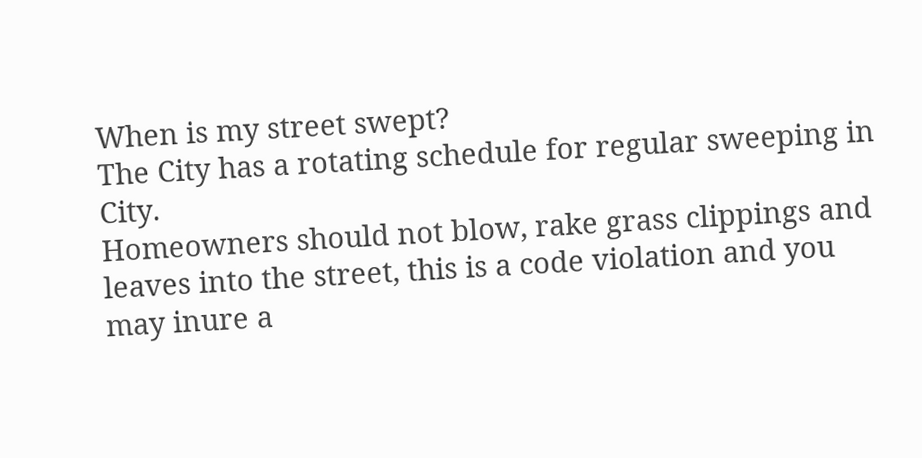When is my street swept?
The City has a rotating schedule for regular sweeping in City.
Homeowners should not blow, rake grass clippings and leaves into the street, this is a code violation and you may inure a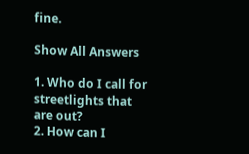fine.

Show All Answers

1. Who do I call for streetlights that are out?
2. How can I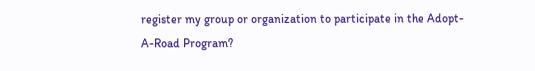register my group or organization to participate in the Adopt-A-Road Program?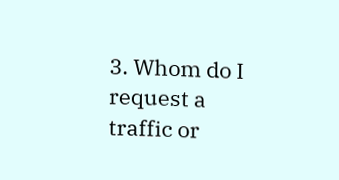3. Whom do I request a traffic or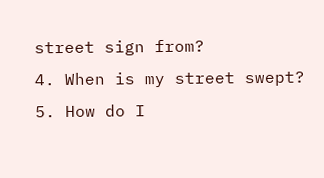street sign from?
4. When is my street swept?
5. How do I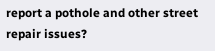report a pothole and other street repair issues?